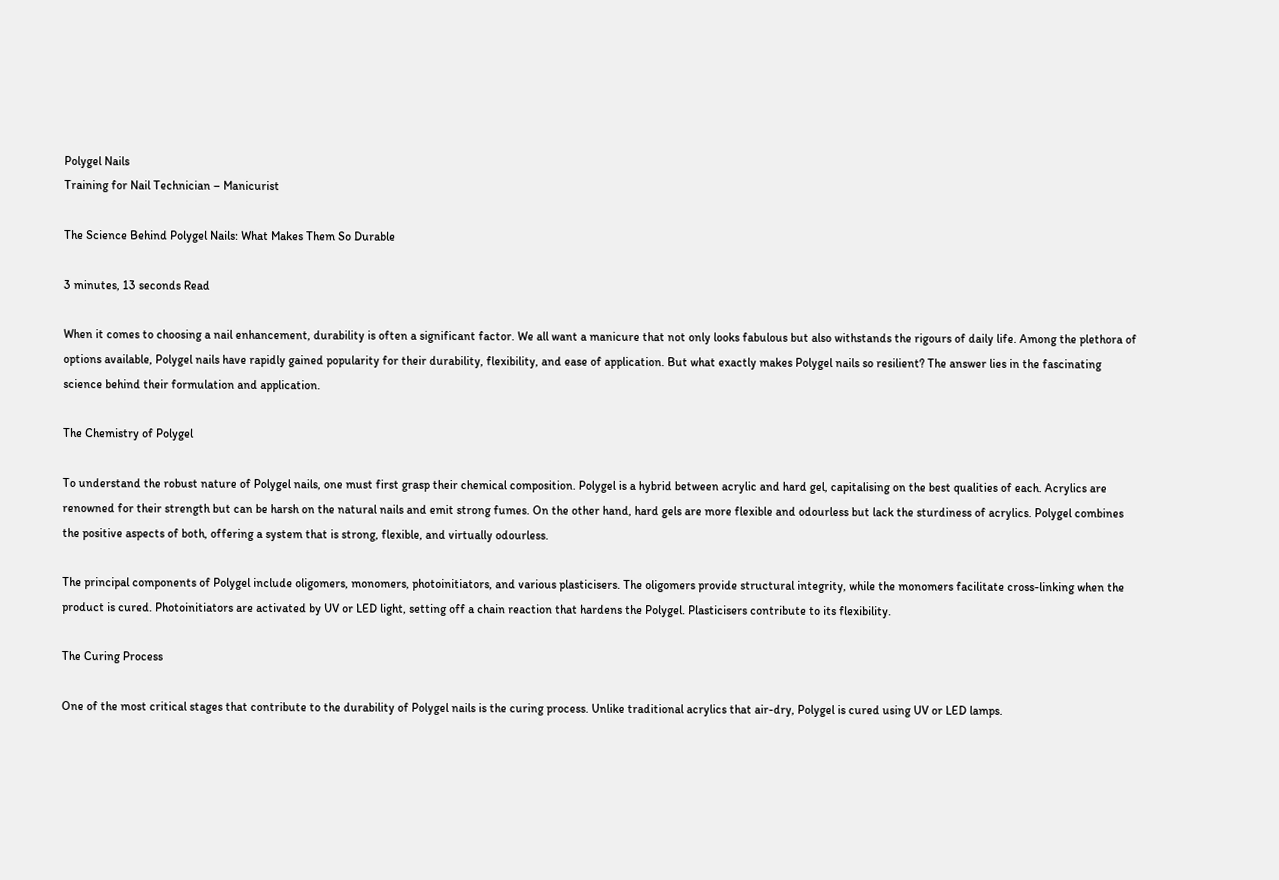Polygel Nails
Training for Nail Technician – Manicurist

The Science Behind Polygel Nails: What Makes Them So Durable

3 minutes, 13 seconds Read

When it comes to choosing a nail enhancement, durability is often a significant factor. We all want a manicure that not only looks fabulous but also withstands the rigours of daily life. Among the plethora of options available, Polygel nails have rapidly gained popularity for their durability, flexibility, and ease of application. But what exactly makes Polygel nails so resilient? The answer lies in the fascinating science behind their formulation and application.

The Chemistry of Polygel

To understand the robust nature of Polygel nails, one must first grasp their chemical composition. Polygel is a hybrid between acrylic and hard gel, capitalising on the best qualities of each. Acrylics are renowned for their strength but can be harsh on the natural nails and emit strong fumes. On the other hand, hard gels are more flexible and odourless but lack the sturdiness of acrylics. Polygel combines the positive aspects of both, offering a system that is strong, flexible, and virtually odourless.

The principal components of Polygel include oligomers, monomers, photoinitiators, and various plasticisers. The oligomers provide structural integrity, while the monomers facilitate cross-linking when the product is cured. Photoinitiators are activated by UV or LED light, setting off a chain reaction that hardens the Polygel. Plasticisers contribute to its flexibility.

The Curing Process

One of the most critical stages that contribute to the durability of Polygel nails is the curing process. Unlike traditional acrylics that air-dry, Polygel is cured using UV or LED lamps.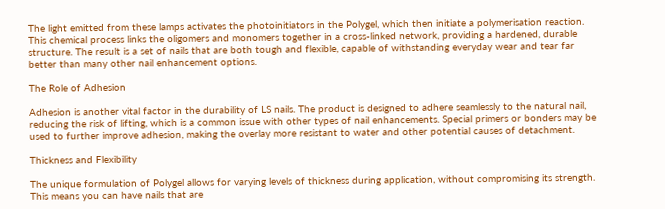The light emitted from these lamps activates the photoinitiators in the Polygel, which then initiate a polymerisation reaction. This chemical process links the oligomers and monomers together in a cross-linked network, providing a hardened, durable structure. The result is a set of nails that are both tough and flexible, capable of withstanding everyday wear and tear far better than many other nail enhancement options.

The Role of Adhesion

Adhesion is another vital factor in the durability of LS nails. The product is designed to adhere seamlessly to the natural nail, reducing the risk of lifting, which is a common issue with other types of nail enhancements. Special primers or bonders may be used to further improve adhesion, making the overlay more resistant to water and other potential causes of detachment.

Thickness and Flexibility

The unique formulation of Polygel allows for varying levels of thickness during application, without compromising its strength. This means you can have nails that are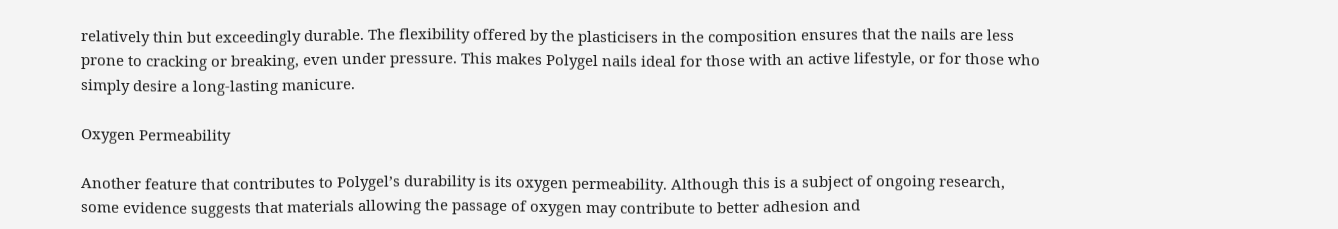relatively thin but exceedingly durable. The flexibility offered by the plasticisers in the composition ensures that the nails are less prone to cracking or breaking, even under pressure. This makes Polygel nails ideal for those with an active lifestyle, or for those who simply desire a long-lasting manicure.

Oxygen Permeability

Another feature that contributes to Polygel’s durability is its oxygen permeability. Although this is a subject of ongoing research, some evidence suggests that materials allowing the passage of oxygen may contribute to better adhesion and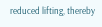reduced lifting, thereby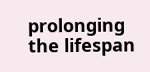prolonging the lifespan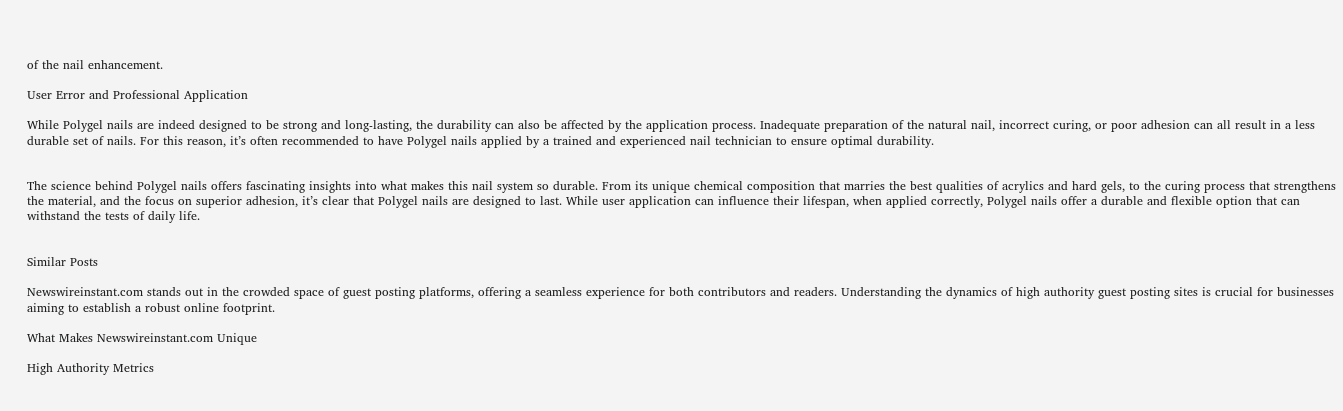of the nail enhancement.

User Error and Professional Application

While Polygel nails are indeed designed to be strong and long-lasting, the durability can also be affected by the application process. Inadequate preparation of the natural nail, incorrect curing, or poor adhesion can all result in a less durable set of nails. For this reason, it’s often recommended to have Polygel nails applied by a trained and experienced nail technician to ensure optimal durability.


The science behind Polygel nails offers fascinating insights into what makes this nail system so durable. From its unique chemical composition that marries the best qualities of acrylics and hard gels, to the curing process that strengthens the material, and the focus on superior adhesion, it’s clear that Polygel nails are designed to last. While user application can influence their lifespan, when applied correctly, Polygel nails offer a durable and flexible option that can withstand the tests of daily life.


Similar Posts

Newswireinstant.com stands out in the crowded space of guest posting platforms, offering a seamless experience for both contributors and readers. Understanding the dynamics of high authority guest posting sites is crucial for businesses aiming to establish a robust online footprint.

What Makes Newswireinstant.com Unique

High Authority Metrics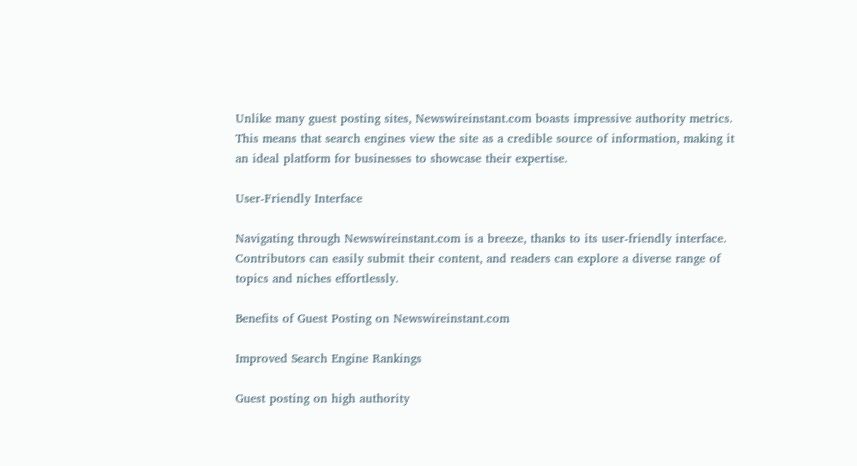Unlike many guest posting sites, Newswireinstant.com boasts impressive authority metrics. This means that search engines view the site as a credible source of information, making it an ideal platform for businesses to showcase their expertise.

User-Friendly Interface

Navigating through Newswireinstant.com is a breeze, thanks to its user-friendly interface. Contributors can easily submit their content, and readers can explore a diverse range of topics and niches effortlessly.

Benefits of Guest Posting on Newswireinstant.com

Improved Search Engine Rankings

Guest posting on high authority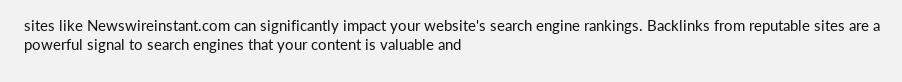sites like Newswireinstant.com can significantly impact your website's search engine rankings. Backlinks from reputable sites are a powerful signal to search engines that your content is valuable and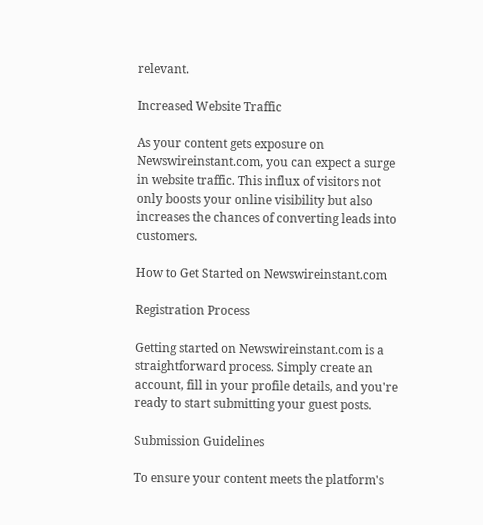relevant.

Increased Website Traffic

As your content gets exposure on Newswireinstant.com, you can expect a surge in website traffic. This influx of visitors not only boosts your online visibility but also increases the chances of converting leads into customers.

How to Get Started on Newswireinstant.com

Registration Process

Getting started on Newswireinstant.com is a straightforward process. Simply create an account, fill in your profile details, and you're ready to start submitting your guest posts.

Submission Guidelines

To ensure your content meets the platform's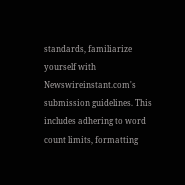standards, familiarize yourself with Newswireinstant.com's submission guidelines. This includes adhering to word count limits, formatting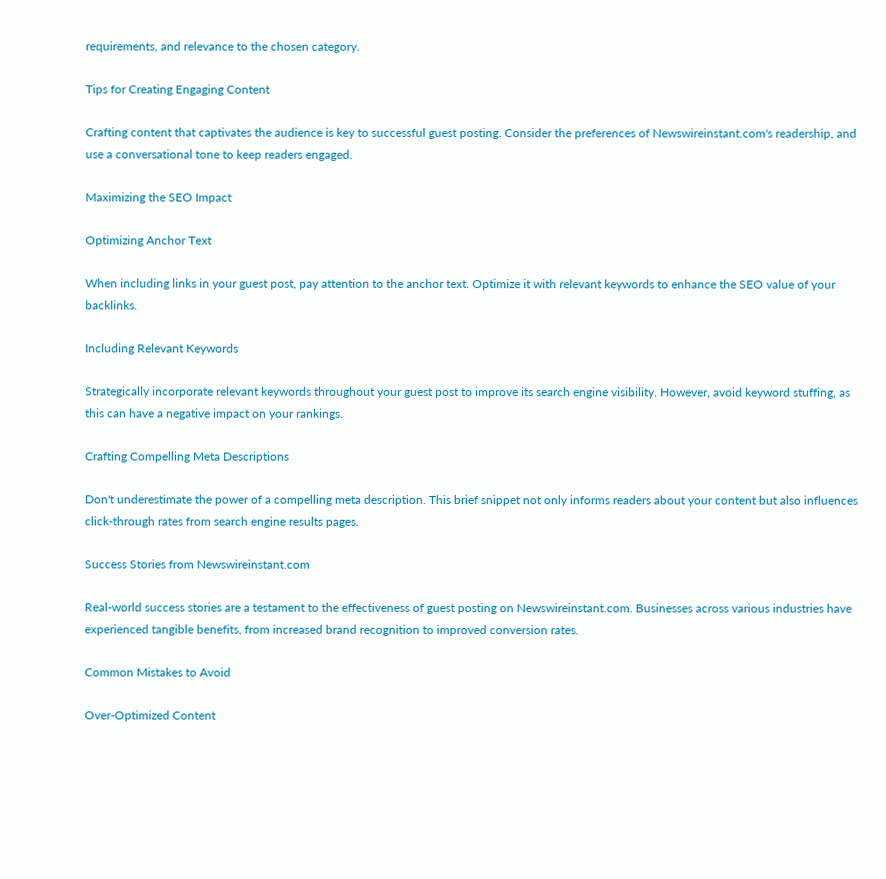requirements, and relevance to the chosen category.

Tips for Creating Engaging Content

Crafting content that captivates the audience is key to successful guest posting. Consider the preferences of Newswireinstant.com's readership, and use a conversational tone to keep readers engaged.

Maximizing the SEO Impact

Optimizing Anchor Text

When including links in your guest post, pay attention to the anchor text. Optimize it with relevant keywords to enhance the SEO value of your backlinks.

Including Relevant Keywords

Strategically incorporate relevant keywords throughout your guest post to improve its search engine visibility. However, avoid keyword stuffing, as this can have a negative impact on your rankings.

Crafting Compelling Meta Descriptions

Don't underestimate the power of a compelling meta description. This brief snippet not only informs readers about your content but also influences click-through rates from search engine results pages.

Success Stories from Newswireinstant.com

Real-world success stories are a testament to the effectiveness of guest posting on Newswireinstant.com. Businesses across various industries have experienced tangible benefits, from increased brand recognition to improved conversion rates.

Common Mistakes to Avoid

Over-Optimized Content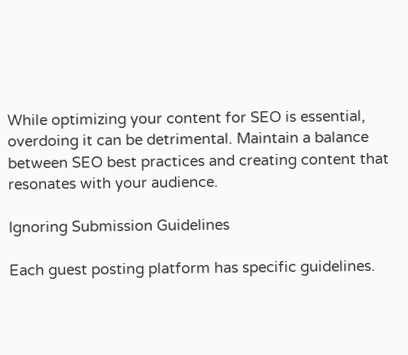While optimizing your content for SEO is essential, overdoing it can be detrimental. Maintain a balance between SEO best practices and creating content that resonates with your audience.

Ignoring Submission Guidelines

Each guest posting platform has specific guidelines.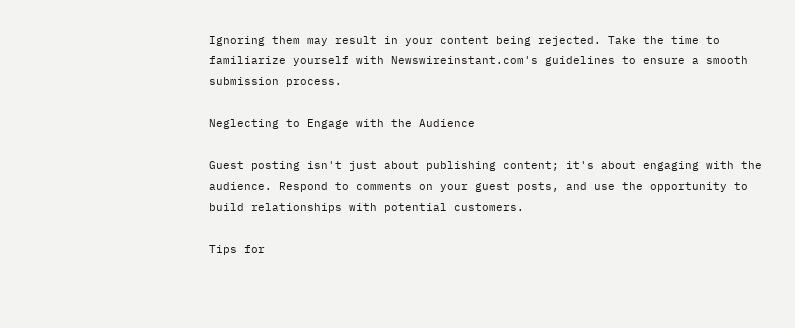Ignoring them may result in your content being rejected. Take the time to familiarize yourself with Newswireinstant.com's guidelines to ensure a smooth submission process.

Neglecting to Engage with the Audience

Guest posting isn't just about publishing content; it's about engaging with the audience. Respond to comments on your guest posts, and use the opportunity to build relationships with potential customers.

Tips for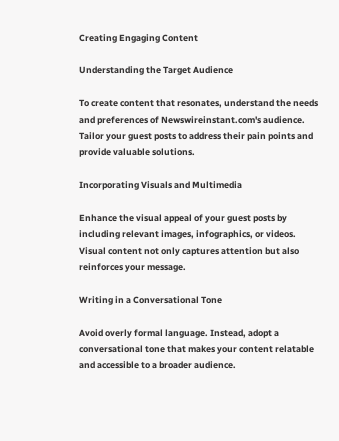Creating Engaging Content

Understanding the Target Audience

To create content that resonates, understand the needs and preferences of Newswireinstant.com's audience. Tailor your guest posts to address their pain points and provide valuable solutions.

Incorporating Visuals and Multimedia

Enhance the visual appeal of your guest posts by including relevant images, infographics, or videos. Visual content not only captures attention but also reinforces your message.

Writing in a Conversational Tone

Avoid overly formal language. Instead, adopt a conversational tone that makes your content relatable and accessible to a broader audience.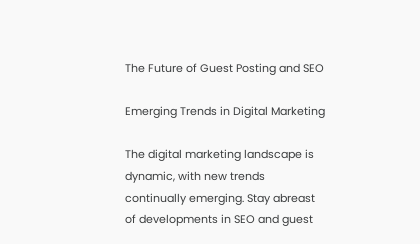The Future of Guest Posting and SEO

Emerging Trends in Digital Marketing

The digital marketing landscape is dynamic, with new trends continually emerging. Stay abreast of developments in SEO and guest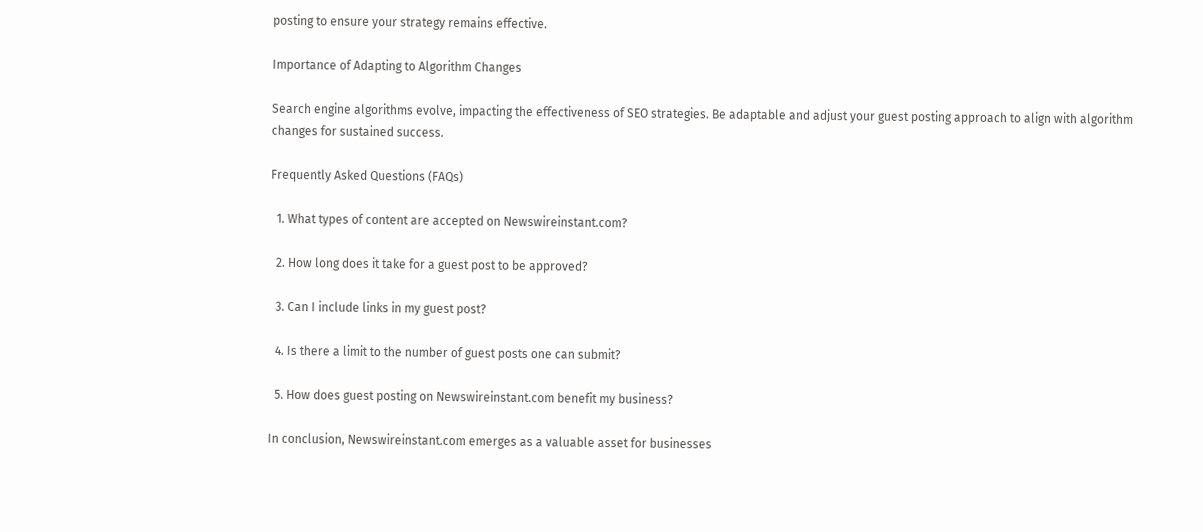posting to ensure your strategy remains effective.

Importance of Adapting to Algorithm Changes

Search engine algorithms evolve, impacting the effectiveness of SEO strategies. Be adaptable and adjust your guest posting approach to align with algorithm changes for sustained success.

Frequently Asked Questions (FAQs)

  1. What types of content are accepted on Newswireinstant.com?

  2. How long does it take for a guest post to be approved?

  3. Can I include links in my guest post?

  4. Is there a limit to the number of guest posts one can submit?

  5. How does guest posting on Newswireinstant.com benefit my business?

In conclusion, Newswireinstant.com emerges as a valuable asset for businesses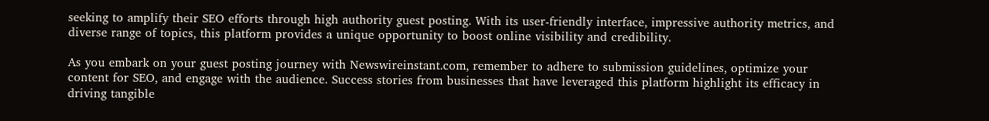seeking to amplify their SEO efforts through high authority guest posting. With its user-friendly interface, impressive authority metrics, and diverse range of topics, this platform provides a unique opportunity to boost online visibility and credibility.

As you embark on your guest posting journey with Newswireinstant.com, remember to adhere to submission guidelines, optimize your content for SEO, and engage with the audience. Success stories from businesses that have leveraged this platform highlight its efficacy in driving tangible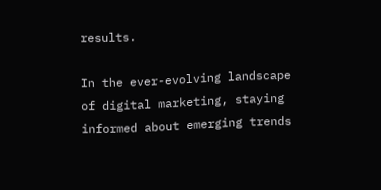results.

In the ever-evolving landscape of digital marketing, staying informed about emerging trends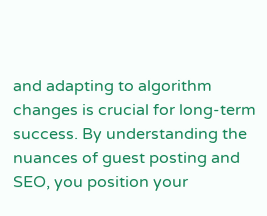and adapting to algorithm changes is crucial for long-term success. By understanding the nuances of guest posting and SEO, you position your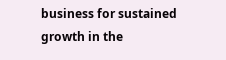business for sustained growth in the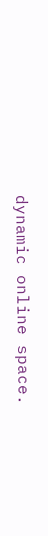dynamic online space.